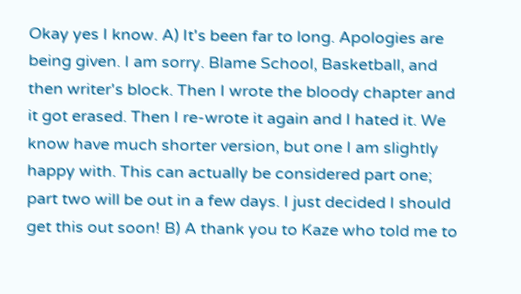Okay yes I know. A) It's been far to long. Apologies are being given. I am sorry. Blame School, Basketball, and then writer's block. Then I wrote the bloody chapter and it got erased. Then I re-wrote it again and I hated it. We know have much shorter version, but one I am slightly happy with. This can actually be considered part one; part two will be out in a few days. I just decided I should get this out soon! B) A thank you to Kaze who told me to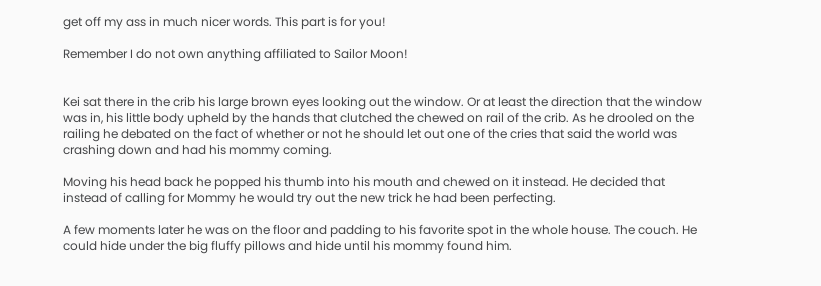get off my ass in much nicer words. This part is for you!

Remember I do not own anything affiliated to Sailor Moon!


Kei sat there in the crib his large brown eyes looking out the window. Or at least the direction that the window was in, his little body upheld by the hands that clutched the chewed on rail of the crib. As he drooled on the railing he debated on the fact of whether or not he should let out one of the cries that said the world was crashing down and had his mommy coming.

Moving his head back he popped his thumb into his mouth and chewed on it instead. He decided that instead of calling for Mommy he would try out the new trick he had been perfecting.

A few moments later he was on the floor and padding to his favorite spot in the whole house. The couch. He could hide under the big fluffy pillows and hide until his mommy found him.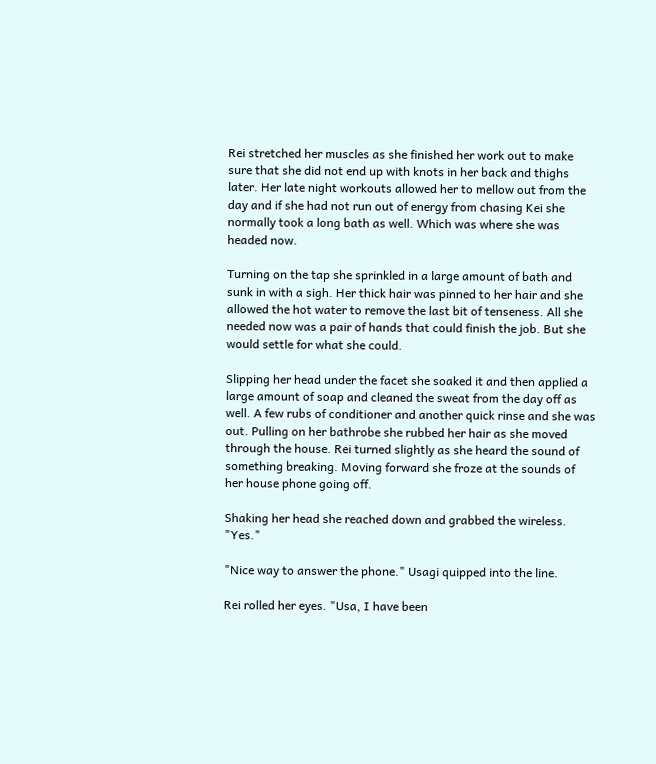Rei stretched her muscles as she finished her work out to make sure that she did not end up with knots in her back and thighs later. Her late night workouts allowed her to mellow out from the day and if she had not run out of energy from chasing Kei she normally took a long bath as well. Which was where she was headed now.

Turning on the tap she sprinkled in a large amount of bath and sunk in with a sigh. Her thick hair was pinned to her hair and she allowed the hot water to remove the last bit of tenseness. All she needed now was a pair of hands that could finish the job. But she would settle for what she could.

Slipping her head under the facet she soaked it and then applied a large amount of soap and cleaned the sweat from the day off as well. A few rubs of conditioner and another quick rinse and she was out. Pulling on her bathrobe she rubbed her hair as she moved through the house. Rei turned slightly as she heard the sound of something breaking. Moving forward she froze at the sounds of her house phone going off.

Shaking her head she reached down and grabbed the wireless. "Yes."

"Nice way to answer the phone." Usagi quipped into the line.

Rei rolled her eyes. "Usa, I have been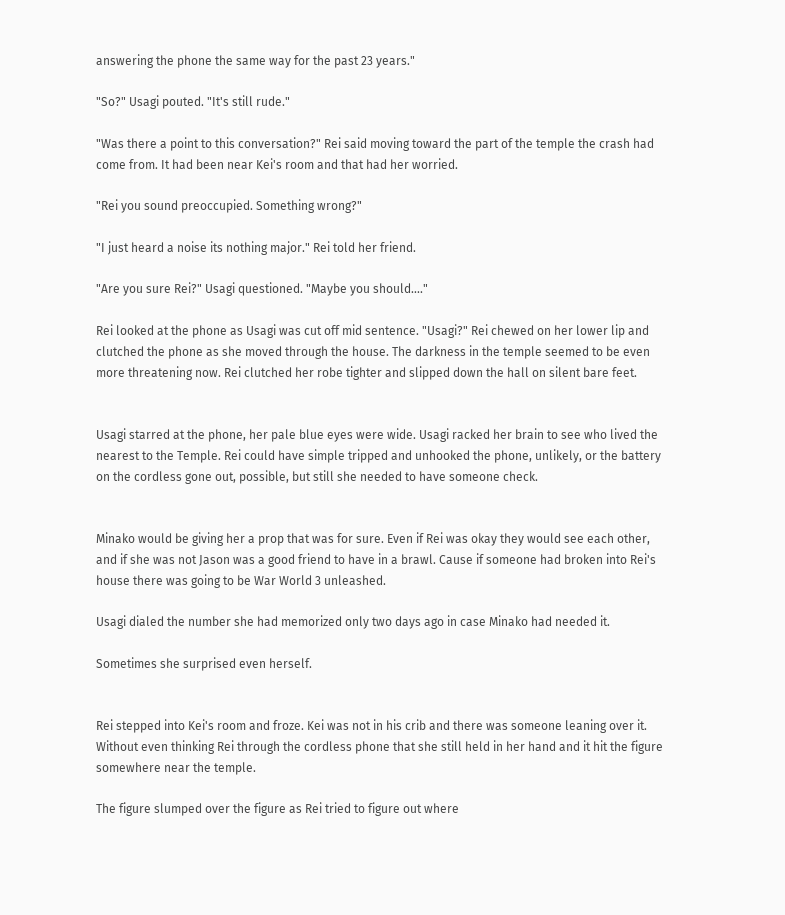answering the phone the same way for the past 23 years."

"So?" Usagi pouted. "It's still rude."

"Was there a point to this conversation?" Rei said moving toward the part of the temple the crash had come from. It had been near Kei's room and that had her worried.

"Rei you sound preoccupied. Something wrong?"

"I just heard a noise its nothing major." Rei told her friend.

"Are you sure Rei?" Usagi questioned. "Maybe you should...."

Rei looked at the phone as Usagi was cut off mid sentence. "Usagi?" Rei chewed on her lower lip and clutched the phone as she moved through the house. The darkness in the temple seemed to be even more threatening now. Rei clutched her robe tighter and slipped down the hall on silent bare feet.


Usagi starred at the phone, her pale blue eyes were wide. Usagi racked her brain to see who lived the nearest to the Temple. Rei could have simple tripped and unhooked the phone, unlikely, or the battery on the cordless gone out, possible, but still she needed to have someone check.


Minako would be giving her a prop that was for sure. Even if Rei was okay they would see each other, and if she was not Jason was a good friend to have in a brawl. Cause if someone had broken into Rei's house there was going to be War World 3 unleashed.

Usagi dialed the number she had memorized only two days ago in case Minako had needed it.

Sometimes she surprised even herself.


Rei stepped into Kei's room and froze. Kei was not in his crib and there was someone leaning over it. Without even thinking Rei through the cordless phone that she still held in her hand and it hit the figure somewhere near the temple.

The figure slumped over the figure as Rei tried to figure out where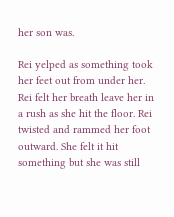her son was.

Rei yelped as something took her feet out from under her. Rei felt her breath leave her in a rush as she hit the floor. Rei twisted and rammed her foot outward. She felt it hit something but she was still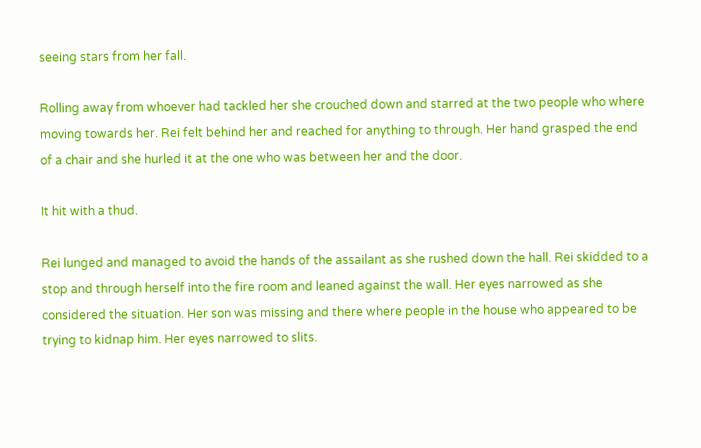seeing stars from her fall.

Rolling away from whoever had tackled her she crouched down and starred at the two people who where moving towards her. Rei felt behind her and reached for anything to through. Her hand grasped the end of a chair and she hurled it at the one who was between her and the door.

It hit with a thud.

Rei lunged and managed to avoid the hands of the assailant as she rushed down the hall. Rei skidded to a stop and through herself into the fire room and leaned against the wall. Her eyes narrowed as she considered the situation. Her son was missing and there where people in the house who appeared to be trying to kidnap him. Her eyes narrowed to slits.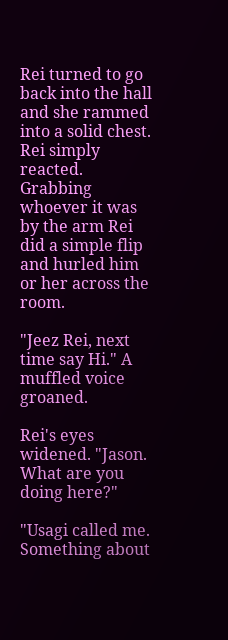Rei turned to go back into the hall and she rammed into a solid chest. Rei simply reacted. Grabbing whoever it was by the arm Rei did a simple flip and hurled him or her across the room.

"Jeez Rei, next time say Hi." A muffled voice groaned.

Rei's eyes widened. "Jason. What are you doing here?"

"Usagi called me. Something about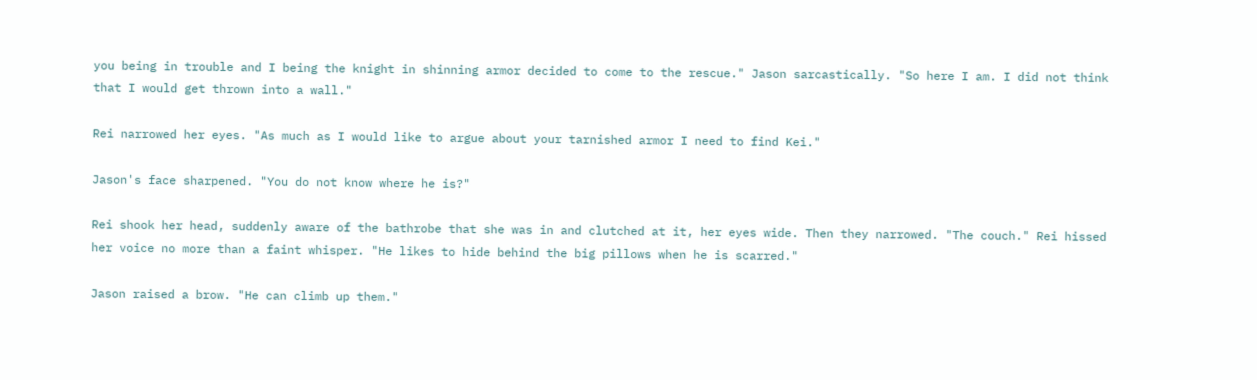you being in trouble and I being the knight in shinning armor decided to come to the rescue." Jason sarcastically. "So here I am. I did not think that I would get thrown into a wall."

Rei narrowed her eyes. "As much as I would like to argue about your tarnished armor I need to find Kei."

Jason's face sharpened. "You do not know where he is?"

Rei shook her head, suddenly aware of the bathrobe that she was in and clutched at it, her eyes wide. Then they narrowed. "The couch." Rei hissed her voice no more than a faint whisper. "He likes to hide behind the big pillows when he is scarred."

Jason raised a brow. "He can climb up them."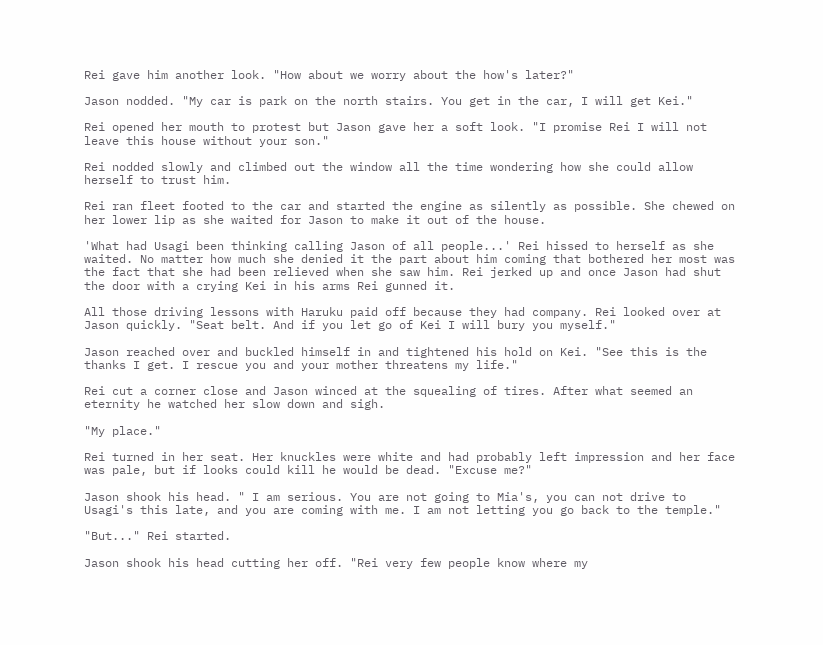Rei gave him another look. "How about we worry about the how's later?"

Jason nodded. "My car is park on the north stairs. You get in the car, I will get Kei."

Rei opened her mouth to protest but Jason gave her a soft look. "I promise Rei I will not leave this house without your son."

Rei nodded slowly and climbed out the window all the time wondering how she could allow herself to trust him.

Rei ran fleet footed to the car and started the engine as silently as possible. She chewed on her lower lip as she waited for Jason to make it out of the house.

'What had Usagi been thinking calling Jason of all people...' Rei hissed to herself as she waited. No matter how much she denied it the part about him coming that bothered her most was the fact that she had been relieved when she saw him. Rei jerked up and once Jason had shut the door with a crying Kei in his arms Rei gunned it.

All those driving lessons with Haruku paid off because they had company. Rei looked over at Jason quickly. "Seat belt. And if you let go of Kei I will bury you myself."

Jason reached over and buckled himself in and tightened his hold on Kei. "See this is the thanks I get. I rescue you and your mother threatens my life."

Rei cut a corner close and Jason winced at the squealing of tires. After what seemed an eternity he watched her slow down and sigh.

"My place."

Rei turned in her seat. Her knuckles were white and had probably left impression and her face was pale, but if looks could kill he would be dead. "Excuse me?"

Jason shook his head. " I am serious. You are not going to Mia's, you can not drive to Usagi's this late, and you are coming with me. I am not letting you go back to the temple."

"But..." Rei started.

Jason shook his head cutting her off. "Rei very few people know where my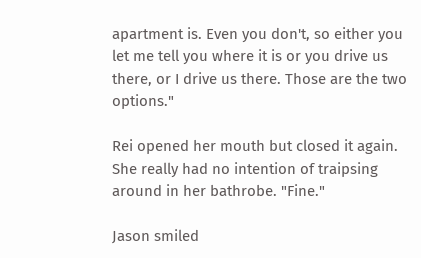apartment is. Even you don't, so either you let me tell you where it is or you drive us there, or I drive us there. Those are the two options."

Rei opened her mouth but closed it again. She really had no intention of traipsing around in her bathrobe. "Fine."

Jason smiled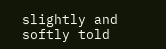slightly and softly told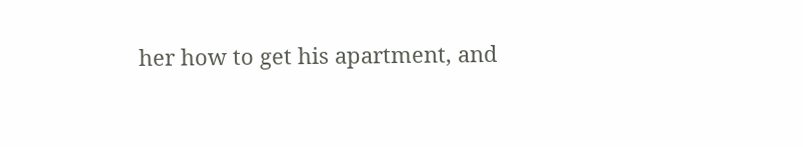her how to get his apartment, and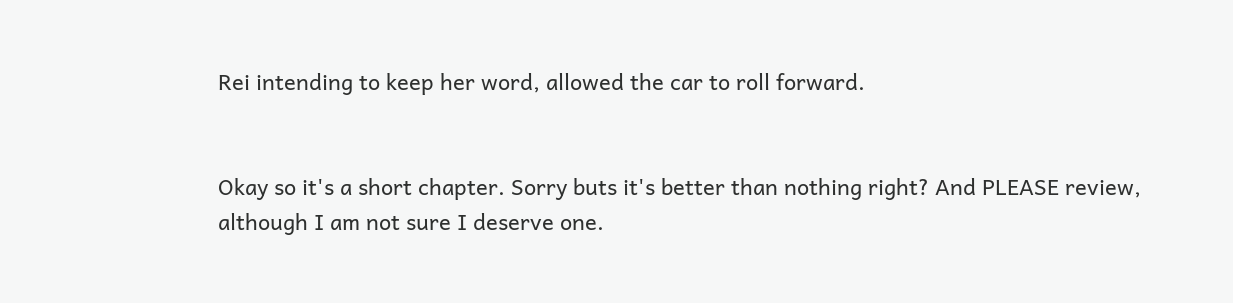Rei intending to keep her word, allowed the car to roll forward.


Okay so it's a short chapter. Sorry buts it's better than nothing right? And PLEASE review, although I am not sure I deserve one.